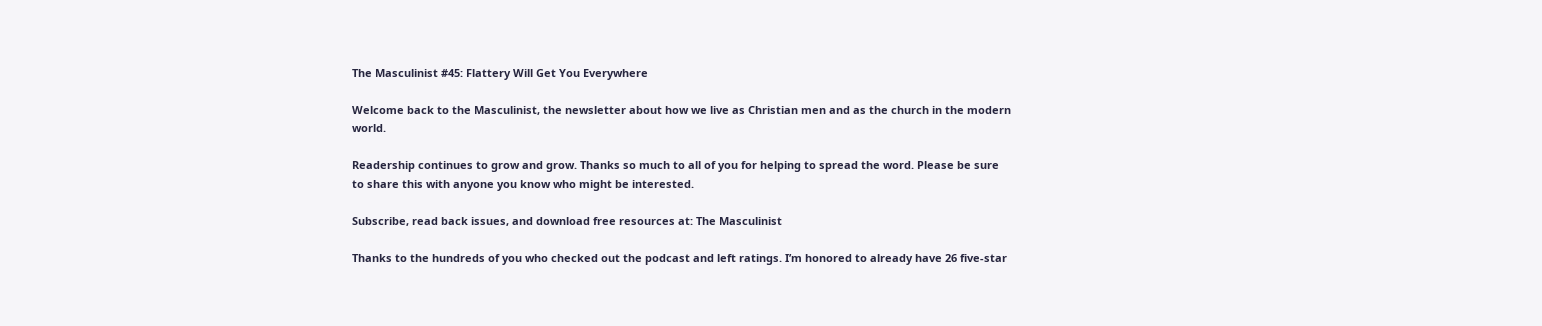The Masculinist #45: Flattery Will Get You Everywhere

Welcome back to the Masculinist, the newsletter about how we live as Christian men and as the church in the modern world.

Readership continues to grow and grow. Thanks so much to all of you for helping to spread the word. Please be sure to share this with anyone you know who might be interested.

Subscribe, read back issues, and download free resources at: The Masculinist

Thanks to the hundreds of you who checked out the podcast and left ratings. I’m honored to already have 26 five-star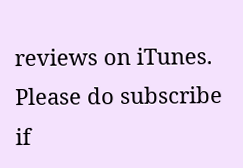reviews on iTunes. Please do subscribe if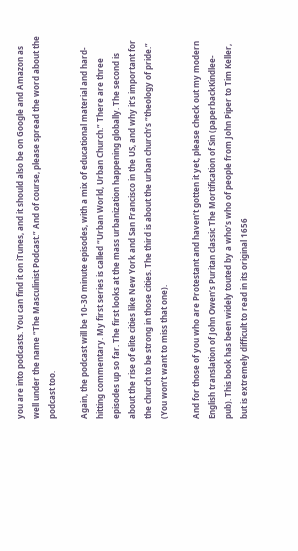you are into podcasts. You can find it on iTunes, and it should also be on Google and Amazon as well under the name “The Masculinist Podcast.” And of course, please spread the word about the podcast too.

Again, the podcast will be 10-30 minute episodes, with a mix of educational material and hard-hitting commentary. My first series is called “Urban World, Urban Church.” There are three episodes up so far. The first looks at the mass urbanization happening globally. The second is about the rise of elite cities like New York and San Francisco in the US, and why it’s important for the church to be strong in those cities. The third is about the urban church’s “theology of pride.” (You won’t want to miss that one).

And for those of you who are Protestant and haven’t gotten it yet, please check out my modern English translation of John Owen’s Puritan classic The Mortification of Sin (paperbackKindlee-pub). This book has been widely touted by a who’s who of people from John Piper to Tim Keller, but is extremely difficult to read in its original 1656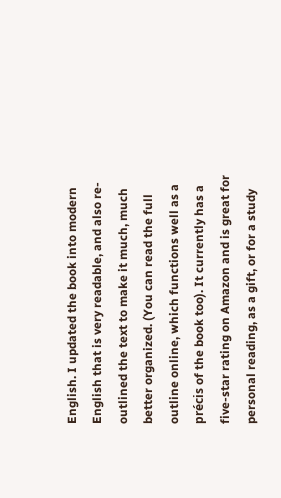English. I updated the book into modern English that is very readable, and also re-outlined the text to make it much, much better organized. (You can read the full outline online, which functions well as a précis of the book too). It currently has a five-star rating on Amazon and is great for personal reading, as a gift, or for a study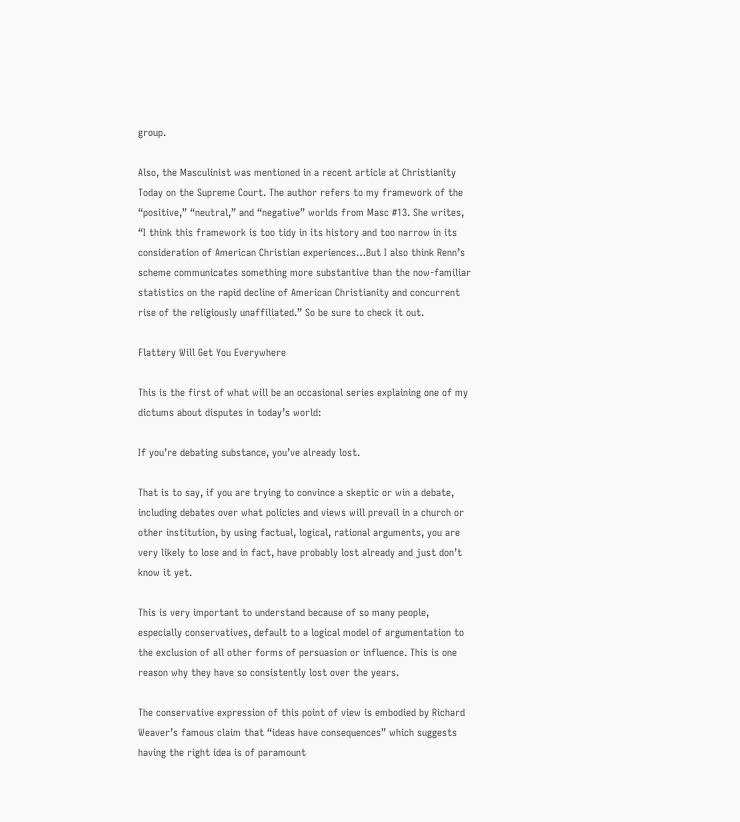group.

Also, the Masculinist was mentioned in a recent article at Christianity Today on the Supreme Court. The author refers to my framework of the “positive,” “neutral,” and “negative” worlds from Masc #13. She writes, “I think this framework is too tidy in its history and too narrow in its consideration of American Christian experiences…But I also think Renn’s scheme communicates something more substantive than the now-familiar statistics on the rapid decline of American Christianity and concurrent rise of the religiously unaffiliated.” So be sure to check it out.

Flattery Will Get You Everywhere

This is the first of what will be an occasional series explaining one of my dictums about disputes in today’s world:

If you’re debating substance, you’ve already lost.

That is to say, if you are trying to convince a skeptic or win a debate, including debates over what policies and views will prevail in a church or other institution, by using factual, logical, rational arguments, you are very likely to lose and in fact, have probably lost already and just don’t know it yet.

This is very important to understand because of so many people, especially conservatives, default to a logical model of argumentation to the exclusion of all other forms of persuasion or influence. This is one reason why they have so consistently lost over the years.

The conservative expression of this point of view is embodied by Richard Weaver’s famous claim that “ideas have consequences” which suggests having the right idea is of paramount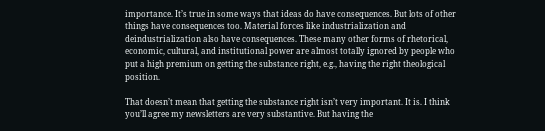importance. It’s true in some ways that ideas do have consequences. But lots of other things have consequences too. Material forces like industrialization and deindustrialization also have consequences. These many other forms of rhetorical, economic, cultural, and institutional power are almost totally ignored by people who put a high premium on getting the substance right, e.g., having the right theological position.

That doesn’t mean that getting the substance right isn’t very important. It is. I think you’ll agree my newsletters are very substantive. But having the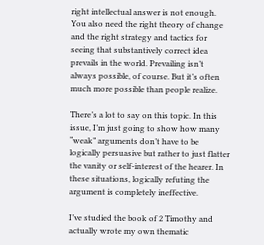right intellectual answer is not enough. You also need the right theory of change and the right strategy and tactics for seeing that substantively correct idea prevails in the world. Prevailing isn’t always possible, of course. But it’s often much more possible than people realize.

There’s a lot to say on this topic. In this issue, I’m just going to show how many “weak” arguments don’t have to be logically persuasive but rather to just flatter the vanity or self-interest of the hearer. In these situations, logically refuting the argument is completely ineffective.

I’ve studied the book of 2 Timothy and actually wrote my own thematic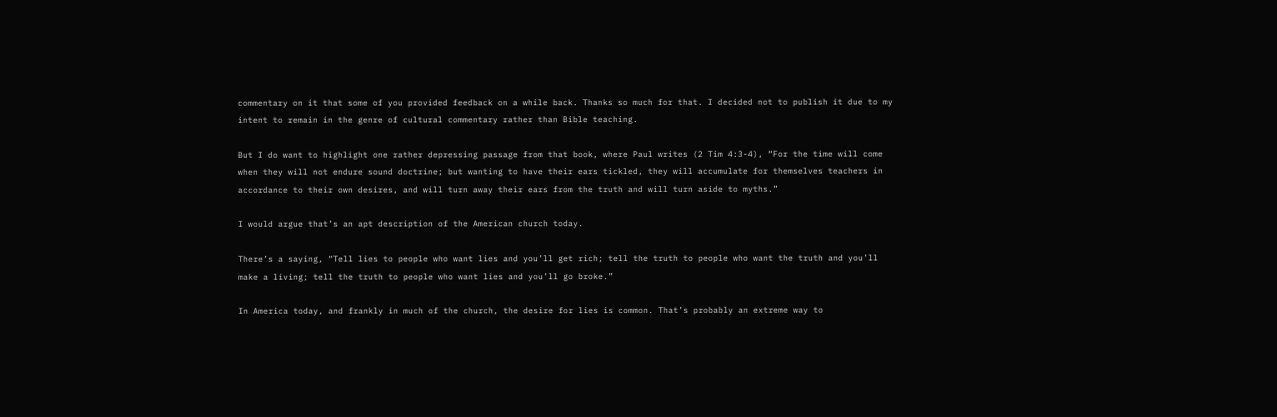commentary on it that some of you provided feedback on a while back. Thanks so much for that. I decided not to publish it due to my intent to remain in the genre of cultural commentary rather than Bible teaching.

But I do want to highlight one rather depressing passage from that book, where Paul writes (2 Tim 4:3-4), “For the time will come when they will not endure sound doctrine; but wanting to have their ears tickled, they will accumulate for themselves teachers in accordance to their own desires, and will turn away their ears from the truth and will turn aside to myths.”

I would argue that’s an apt description of the American church today.

There’s a saying, “Tell lies to people who want lies and you’ll get rich; tell the truth to people who want the truth and you’ll make a living; tell the truth to people who want lies and you’ll go broke.”

In America today, and frankly in much of the church, the desire for lies is common. That’s probably an extreme way to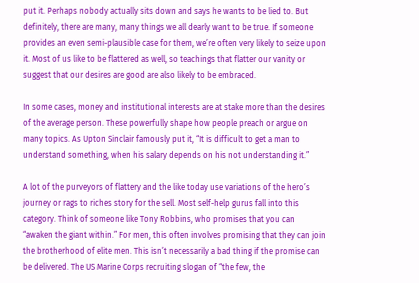put it. Perhaps nobody actually sits down and says he wants to be lied to. But definitely, there are many, many things we all dearly want to be true. If someone provides an even semi-plausible case for them, we’re often very likely to seize upon it. Most of us like to be flattered as well, so teachings that flatter our vanity or suggest that our desires are good are also likely to be embraced.

In some cases, money and institutional interests are at stake more than the desires of the average person. These powerfully shape how people preach or argue on many topics. As Upton Sinclair famously put it, “It is difficult to get a man to understand something, when his salary depends on his not understanding it.”

A lot of the purveyors of flattery and the like today use variations of the hero’s journey or rags to riches story for the sell. Most self-help gurus fall into this category. Think of someone like Tony Robbins, who promises that you can “awaken the giant within.” For men, this often involves promising that they can join the brotherhood of elite men. This isn’t necessarily a bad thing if the promise can be delivered. The US Marine Corps recruiting slogan of “the few, the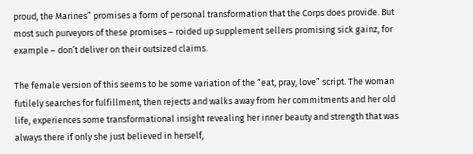proud, the Marines” promises a form of personal transformation that the Corps does provide. But most such purveyors of these promises – roided up supplement sellers promising sick gainz, for example – don’t deliver on their outsized claims.

The female version of this seems to be some variation of the “eat, pray, love” script. The woman futilely searches for fulfillment, then rejects and walks away from her commitments and her old life, experiences some transformational insight revealing her inner beauty and strength that was always there if only she just believed in herself,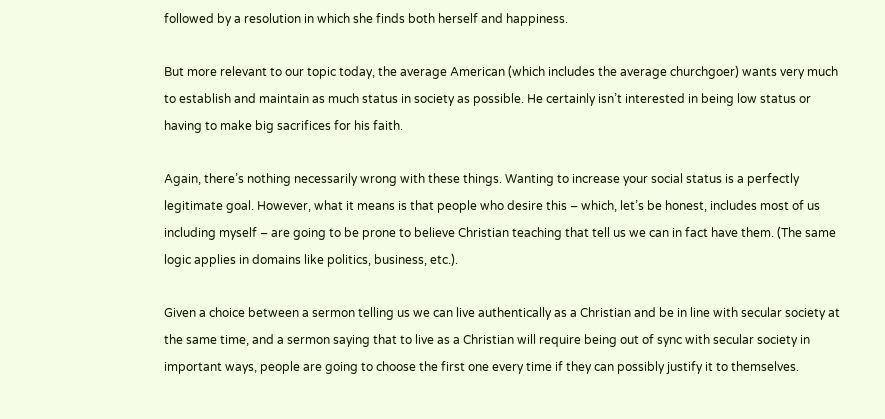followed by a resolution in which she finds both herself and happiness.

But more relevant to our topic today, the average American (which includes the average churchgoer) wants very much to establish and maintain as much status in society as possible. He certainly isn’t interested in being low status or having to make big sacrifices for his faith.

Again, there’s nothing necessarily wrong with these things. Wanting to increase your social status is a perfectly legitimate goal. However, what it means is that people who desire this – which, let’s be honest, includes most of us including myself – are going to be prone to believe Christian teaching that tell us we can in fact have them. (The same logic applies in domains like politics, business, etc.).

Given a choice between a sermon telling us we can live authentically as a Christian and be in line with secular society at the same time, and a sermon saying that to live as a Christian will require being out of sync with secular society in important ways, people are going to choose the first one every time if they can possibly justify it to themselves.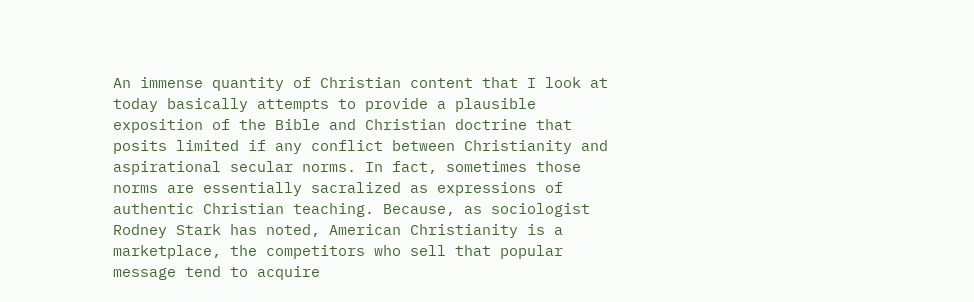An immense quantity of Christian content that I look at today basically attempts to provide a plausible exposition of the Bible and Christian doctrine that posits limited if any conflict between Christianity and aspirational secular norms. In fact, sometimes those norms are essentially sacralized as expressions of authentic Christian teaching. Because, as sociologist Rodney Stark has noted, American Christianity is a marketplace, the competitors who sell that popular message tend to acquire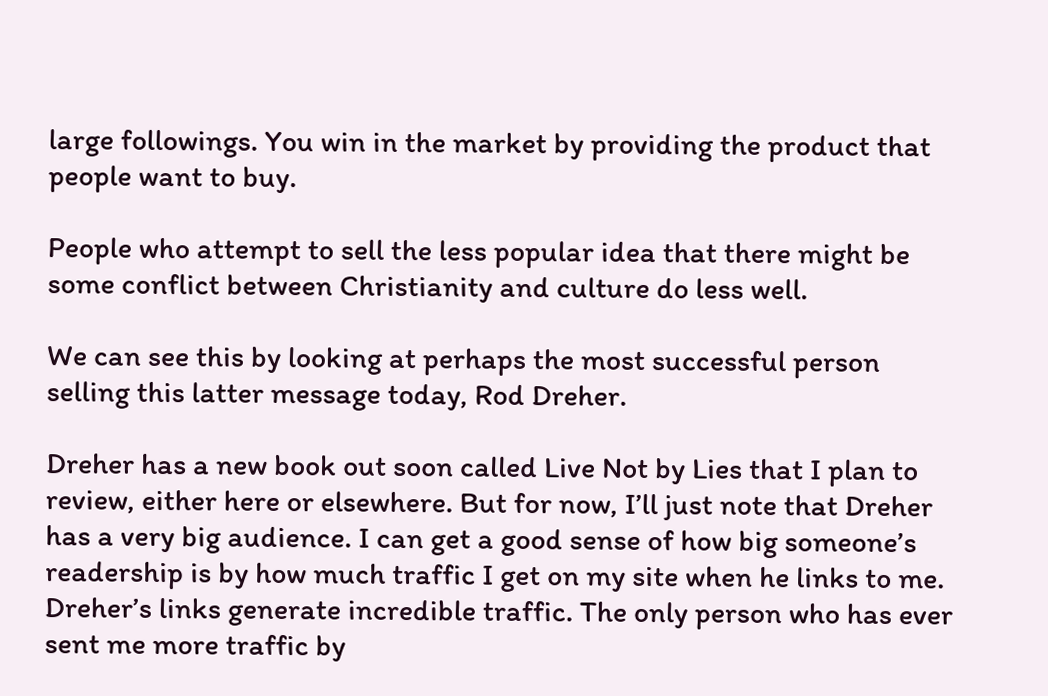large followings. You win in the market by providing the product that people want to buy.

People who attempt to sell the less popular idea that there might be some conflict between Christianity and culture do less well.

We can see this by looking at perhaps the most successful person selling this latter message today, Rod Dreher.

Dreher has a new book out soon called Live Not by Lies that I plan to review, either here or elsewhere. But for now, I’ll just note that Dreher has a very big audience. I can get a good sense of how big someone’s readership is by how much traffic I get on my site when he links to me. Dreher’s links generate incredible traffic. The only person who has ever sent me more traffic by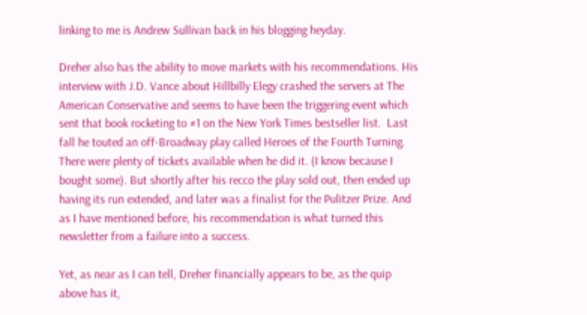linking to me is Andrew Sullivan back in his blogging heyday.

Dreher also has the ability to move markets with his recommendations. His interview with J.D. Vance about Hillbilly Elegy crashed the servers at The American Conservative and seems to have been the triggering event which sent that book rocketing to #1 on the New York Times bestseller list.  Last fall he touted an off-Broadway play called Heroes of the Fourth Turning. There were plenty of tickets available when he did it. (I know because I bought some). But shortly after his recco the play sold out, then ended up having its run extended, and later was a finalist for the Pulitzer Prize. And as I have mentioned before, his recommendation is what turned this newsletter from a failure into a success.

Yet, as near as I can tell, Dreher financially appears to be, as the quip above has it,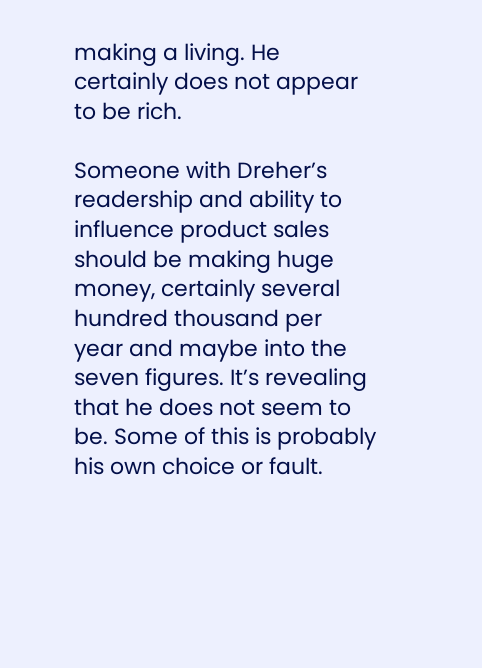making a living. He certainly does not appear to be rich.

Someone with Dreher’s readership and ability to influence product sales should be making huge money, certainly several hundred thousand per year and maybe into the seven figures. It’s revealing that he does not seem to be. Some of this is probably his own choice or fault.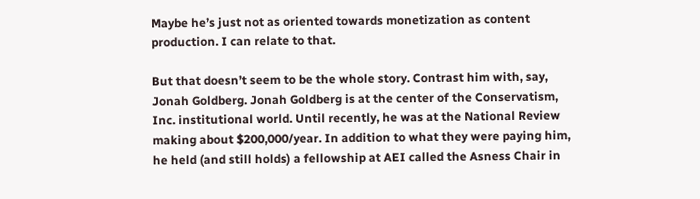Maybe he’s just not as oriented towards monetization as content production. I can relate to that.

But that doesn’t seem to be the whole story. Contrast him with, say, Jonah Goldberg. Jonah Goldberg is at the center of the Conservatism, Inc. institutional world. Until recently, he was at the National Review making about $200,000/year. In addition to what they were paying him, he held (and still holds) a fellowship at AEI called the Asness Chair in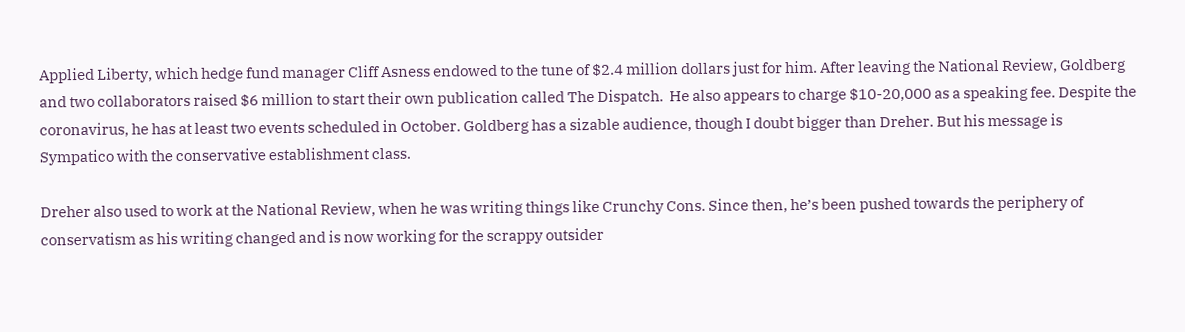Applied Liberty, which hedge fund manager Cliff Asness endowed to the tune of $2.4 million dollars just for him. After leaving the National Review, Goldberg and two collaborators raised $6 million to start their own publication called The Dispatch.  He also appears to charge $10-20,000 as a speaking fee. Despite the coronavirus, he has at least two events scheduled in October. Goldberg has a sizable audience, though I doubt bigger than Dreher. But his message is Sympatico with the conservative establishment class.

Dreher also used to work at the National Review, when he was writing things like Crunchy Cons. Since then, he’s been pushed towards the periphery of conservatism as his writing changed and is now working for the scrappy outsider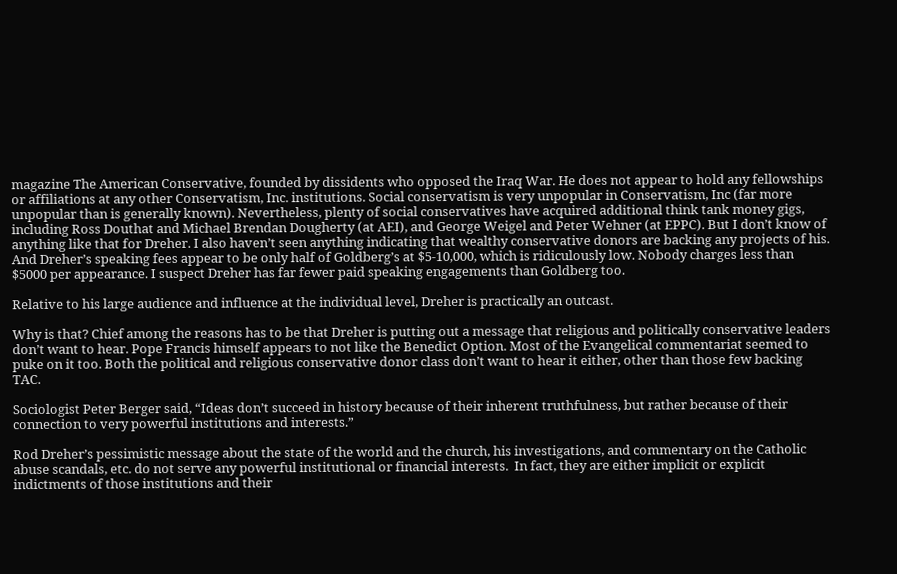magazine The American Conservative, founded by dissidents who opposed the Iraq War. He does not appear to hold any fellowships or affiliations at any other Conservatism, Inc. institutions. Social conservatism is very unpopular in Conservatism, Inc (far more unpopular than is generally known). Nevertheless, plenty of social conservatives have acquired additional think tank money gigs, including Ross Douthat and Michael Brendan Dougherty (at AEI), and George Weigel and Peter Wehner (at EPPC). But I don’t know of anything like that for Dreher. I also haven’t seen anything indicating that wealthy conservative donors are backing any projects of his. And Dreher’s speaking fees appear to be only half of Goldberg’s at $5-10,000, which is ridiculously low. Nobody charges less than $5000 per appearance. I suspect Dreher has far fewer paid speaking engagements than Goldberg too.

Relative to his large audience and influence at the individual level, Dreher is practically an outcast.

Why is that? Chief among the reasons has to be that Dreher is putting out a message that religious and politically conservative leaders don’t want to hear. Pope Francis himself appears to not like the Benedict Option. Most of the Evangelical commentariat seemed to puke on it too. Both the political and religious conservative donor class don’t want to hear it either, other than those few backing TAC.

Sociologist Peter Berger said, “Ideas don’t succeed in history because of their inherent truthfulness, but rather because of their connection to very powerful institutions and interests.”

Rod Dreher’s pessimistic message about the state of the world and the church, his investigations, and commentary on the Catholic abuse scandals, etc. do not serve any powerful institutional or financial interests.  In fact, they are either implicit or explicit indictments of those institutions and their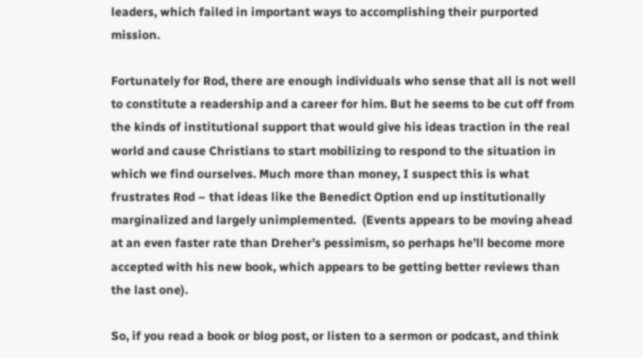leaders, which failed in important ways to accomplishing their purported mission.

Fortunately for Rod, there are enough individuals who sense that all is not well to constitute a readership and a career for him. But he seems to be cut off from the kinds of institutional support that would give his ideas traction in the real world and cause Christians to start mobilizing to respond to the situation in which we find ourselves. Much more than money, I suspect this is what frustrates Rod – that ideas like the Benedict Option end up institutionally marginalized and largely unimplemented.  (Events appears to be moving ahead at an even faster rate than Dreher’s pessimism, so perhaps he’ll become more accepted with his new book, which appears to be getting better reviews than the last one).

So, if you read a book or blog post, or listen to a sermon or podcast, and think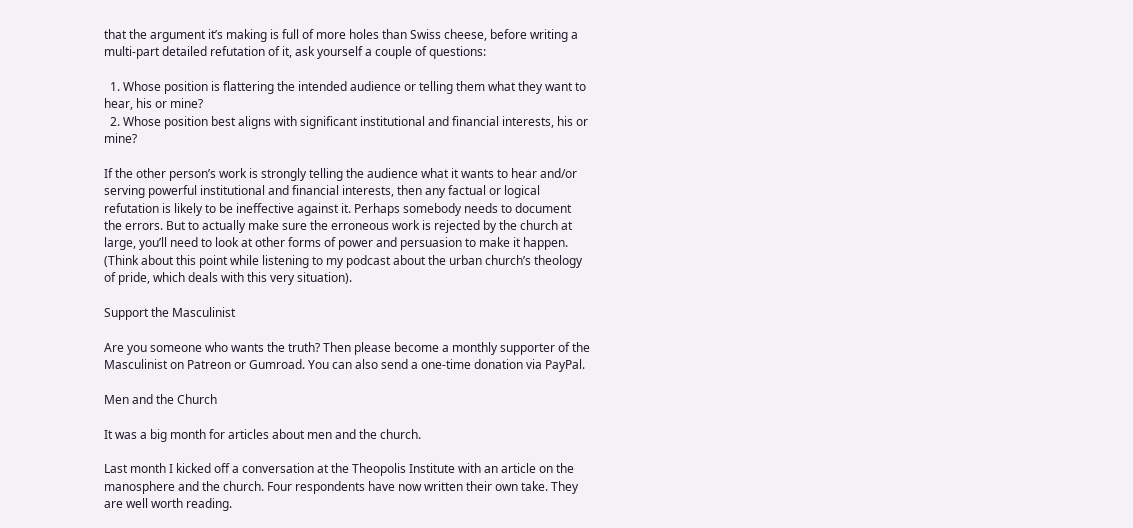that the argument it’s making is full of more holes than Swiss cheese, before writing a multi-part detailed refutation of it, ask yourself a couple of questions:

  1. Whose position is flattering the intended audience or telling them what they want to hear, his or mine?
  2. Whose position best aligns with significant institutional and financial interests, his or mine?

If the other person’s work is strongly telling the audience what it wants to hear and/or serving powerful institutional and financial interests, then any factual or logical refutation is likely to be ineffective against it. Perhaps somebody needs to document the errors. But to actually make sure the erroneous work is rejected by the church at large, you’ll need to look at other forms of power and persuasion to make it happen. (Think about this point while listening to my podcast about the urban church’s theology of pride, which deals with this very situation).

Support the Masculinist

Are you someone who wants the truth? Then please become a monthly supporter of the Masculinist on Patreon or Gumroad. You can also send a one-time donation via PayPal.

Men and the Church

It was a big month for articles about men and the church.

Last month I kicked off a conversation at the Theopolis Institute with an article on the manosphere and the church. Four respondents have now written their own take. They are well worth reading.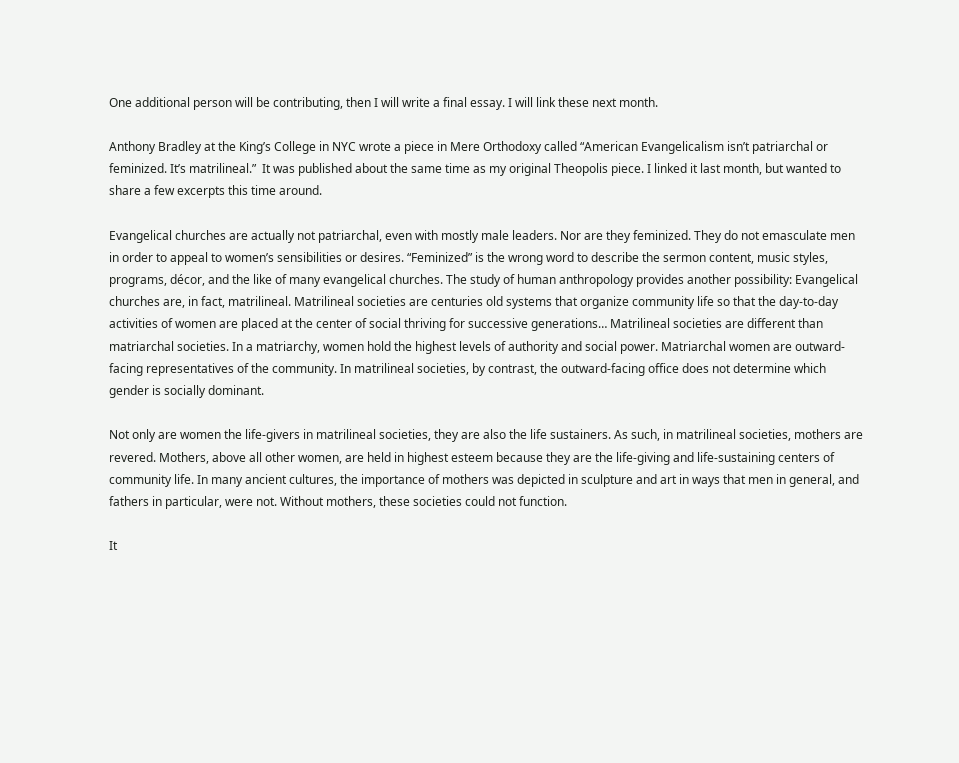One additional person will be contributing, then I will write a final essay. I will link these next month.

Anthony Bradley at the King’s College in NYC wrote a piece in Mere Orthodoxy called “American Evangelicalism isn’t patriarchal or feminized. It’s matrilineal.”  It was published about the same time as my original Theopolis piece. I linked it last month, but wanted to share a few excerpts this time around.

Evangelical churches are actually not patriarchal, even with mostly male leaders. Nor are they feminized. They do not emasculate men in order to appeal to women’s sensibilities or desires. “Feminized” is the wrong word to describe the sermon content, music styles, programs, décor, and the like of many evangelical churches. The study of human anthropology provides another possibility: Evangelical churches are, in fact, matrilineal. Matrilineal societies are centuries old systems that organize community life so that the day-to-day activities of women are placed at the center of social thriving for successive generations… Matrilineal societies are different than matriarchal societies. In a matriarchy, women hold the highest levels of authority and social power. Matriarchal women are outward-facing representatives of the community. In matrilineal societies, by contrast, the outward-facing office does not determine which gender is socially dominant.

Not only are women the life-givers in matrilineal societies, they are also the life sustainers. As such, in matrilineal societies, mothers are revered. Mothers, above all other women, are held in highest esteem because they are the life-giving and life-sustaining centers of community life. In many ancient cultures, the importance of mothers was depicted in sculpture and art in ways that men in general, and fathers in particular, were not. Without mothers, these societies could not function.

It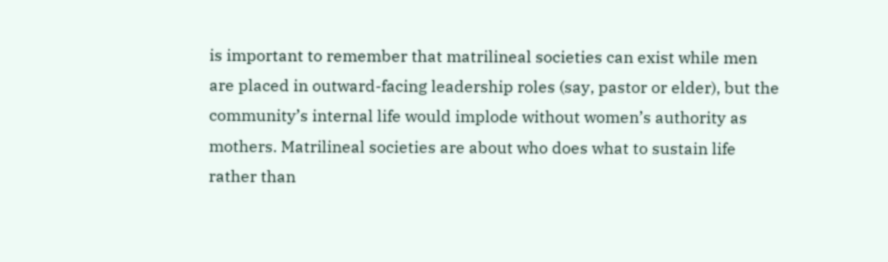is important to remember that matrilineal societies can exist while men are placed in outward-facing leadership roles (say, pastor or elder), but the community’s internal life would implode without women’s authority as mothers. Matrilineal societies are about who does what to sustain life rather than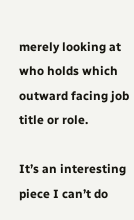merely looking at who holds which outward facing job title or role.

It’s an interesting piece I can’t do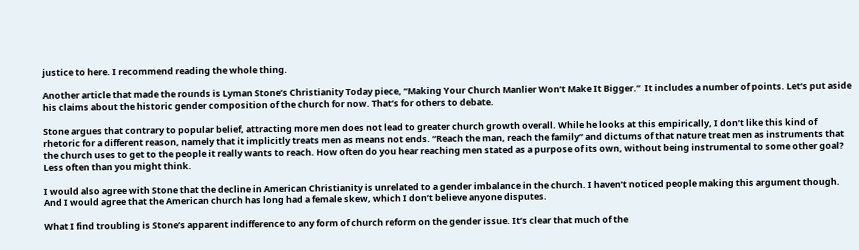justice to here. I recommend reading the whole thing.

Another article that made the rounds is Lyman Stone’s Christianity Today piece, “Making Your Church Manlier Won’t Make It Bigger.”  It includes a number of points. Let’s put aside his claims about the historic gender composition of the church for now. That’s for others to debate.

Stone argues that contrary to popular belief, attracting more men does not lead to greater church growth overall. While he looks at this empirically, I don’t like this kind of rhetoric for a different reason, namely that it implicitly treats men as means not ends. “Reach the man, reach the family” and dictums of that nature treat men as instruments that the church uses to get to the people it really wants to reach. How often do you hear reaching men stated as a purpose of its own, without being instrumental to some other goal? Less often than you might think.

I would also agree with Stone that the decline in American Christianity is unrelated to a gender imbalance in the church. I haven’t noticed people making this argument though. And I would agree that the American church has long had a female skew, which I don’t believe anyone disputes.

What I find troubling is Stone’s apparent indifference to any form of church reform on the gender issue. It’s clear that much of the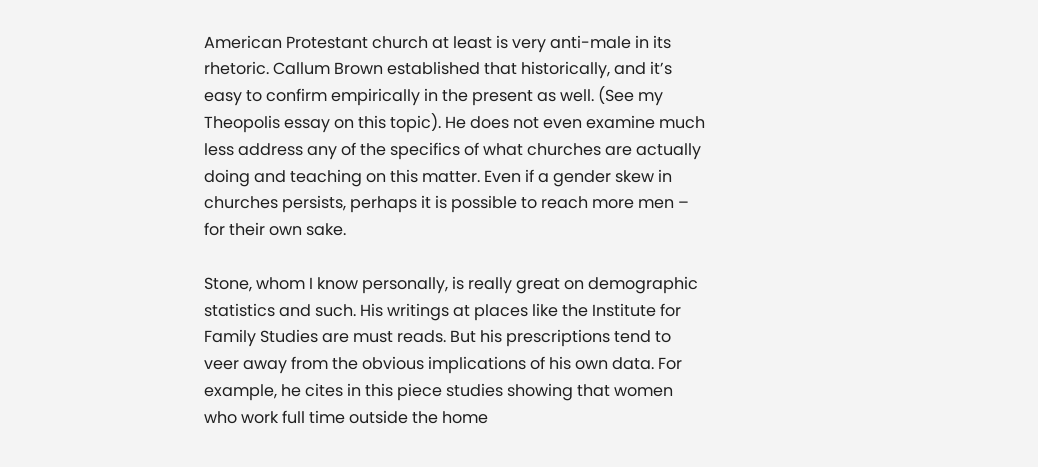American Protestant church at least is very anti-male in its rhetoric. Callum Brown established that historically, and it’s easy to confirm empirically in the present as well. (See my Theopolis essay on this topic). He does not even examine much less address any of the specifics of what churches are actually doing and teaching on this matter. Even if a gender skew in churches persists, perhaps it is possible to reach more men – for their own sake.

Stone, whom I know personally, is really great on demographic statistics and such. His writings at places like the Institute for Family Studies are must reads. But his prescriptions tend to veer away from the obvious implications of his own data. For example, he cites in this piece studies showing that women who work full time outside the home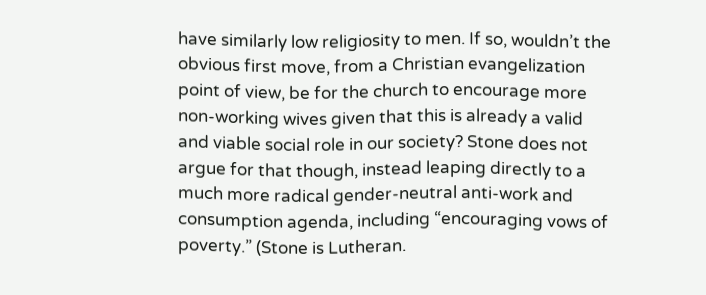have similarly low religiosity to men. If so, wouldn’t the obvious first move, from a Christian evangelization point of view, be for the church to encourage more non-working wives given that this is already a valid and viable social role in our society? Stone does not argue for that though, instead leaping directly to a much more radical gender-neutral anti-work and consumption agenda, including “encouraging vows of poverty.” (Stone is Lutheran.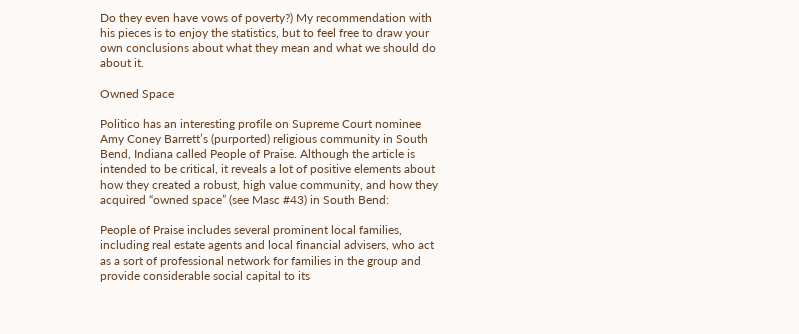Do they even have vows of poverty?) My recommendation with his pieces is to enjoy the statistics, but to feel free to draw your own conclusions about what they mean and what we should do about it.

Owned Space

Politico has an interesting profile on Supreme Court nominee Amy Coney Barrett’s (purported) religious community in South Bend, Indiana called People of Praise. Although the article is intended to be critical, it reveals a lot of positive elements about how they created a robust, high value community, and how they acquired “owned space” (see Masc #43) in South Bend:

People of Praise includes several prominent local families, including real estate agents and local financial advisers, who act as a sort of professional network for families in the group and provide considerable social capital to its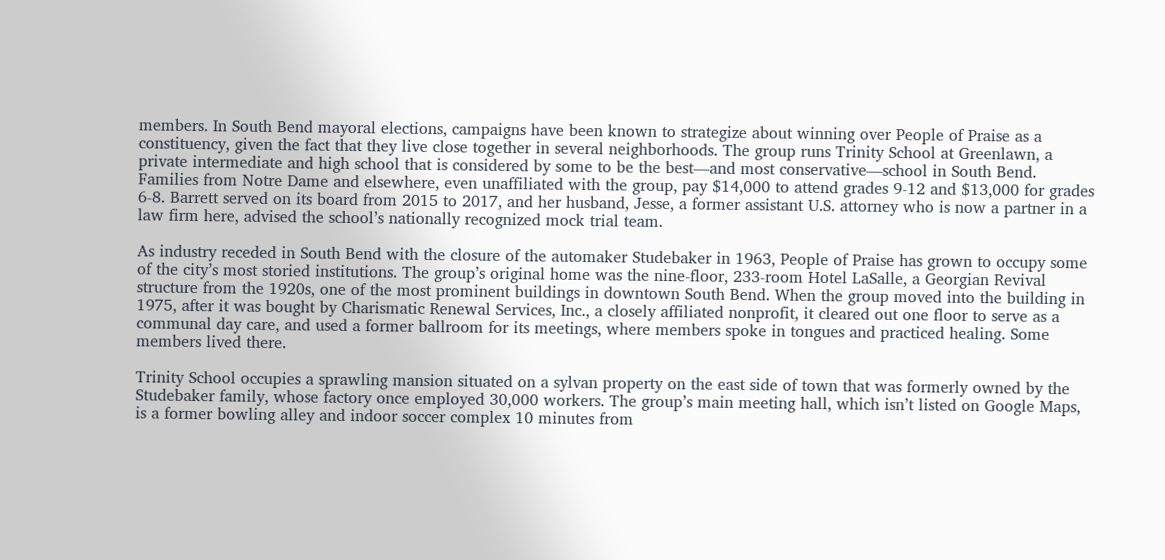members. In South Bend mayoral elections, campaigns have been known to strategize about winning over People of Praise as a constituency, given the fact that they live close together in several neighborhoods. The group runs Trinity School at Greenlawn, a private intermediate and high school that is considered by some to be the best—and most conservative—school in South Bend. Families from Notre Dame and elsewhere, even unaffiliated with the group, pay $14,000 to attend grades 9-12 and $13,000 for grades 6-8. Barrett served on its board from 2015 to 2017, and her husband, Jesse, a former assistant U.S. attorney who is now a partner in a law firm here, advised the school’s nationally recognized mock trial team.

As industry receded in South Bend with the closure of the automaker Studebaker in 1963, People of Praise has grown to occupy some of the city’s most storied institutions. The group’s original home was the nine-floor, 233-room Hotel LaSalle, a Georgian Revival structure from the 1920s, one of the most prominent buildings in downtown South Bend. When the group moved into the building in 1975, after it was bought by Charismatic Renewal Services, Inc., a closely affiliated nonprofit, it cleared out one floor to serve as a communal day care, and used a former ballroom for its meetings, where members spoke in tongues and practiced healing. Some members lived there.

Trinity School occupies a sprawling mansion situated on a sylvan property on the east side of town that was formerly owned by the Studebaker family, whose factory once employed 30,000 workers. The group’s main meeting hall, which isn’t listed on Google Maps, is a former bowling alley and indoor soccer complex 10 minutes from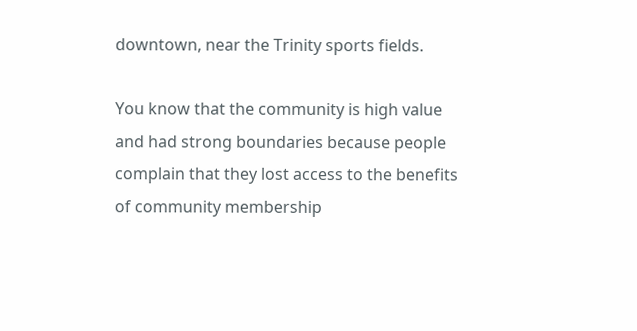downtown, near the Trinity sports fields.

You know that the community is high value and had strong boundaries because people complain that they lost access to the benefits of community membership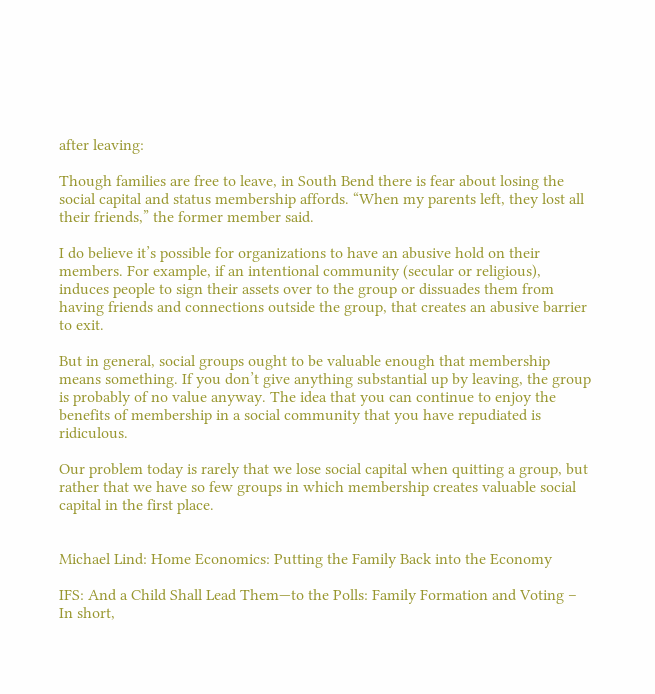after leaving:

Though families are free to leave, in South Bend there is fear about losing the social capital and status membership affords. “When my parents left, they lost all their friends,” the former member said.

I do believe it’s possible for organizations to have an abusive hold on their members. For example, if an intentional community (secular or religious), induces people to sign their assets over to the group or dissuades them from having friends and connections outside the group, that creates an abusive barrier to exit.

But in general, social groups ought to be valuable enough that membership means something. If you don’t give anything substantial up by leaving, the group is probably of no value anyway. The idea that you can continue to enjoy the benefits of membership in a social community that you have repudiated is ridiculous.

Our problem today is rarely that we lose social capital when quitting a group, but rather that we have so few groups in which membership creates valuable social capital in the first place.


Michael Lind: Home Economics: Putting the Family Back into the Economy

IFS: And a Child Shall Lead Them—to the Polls: Family Formation and Voting – In short,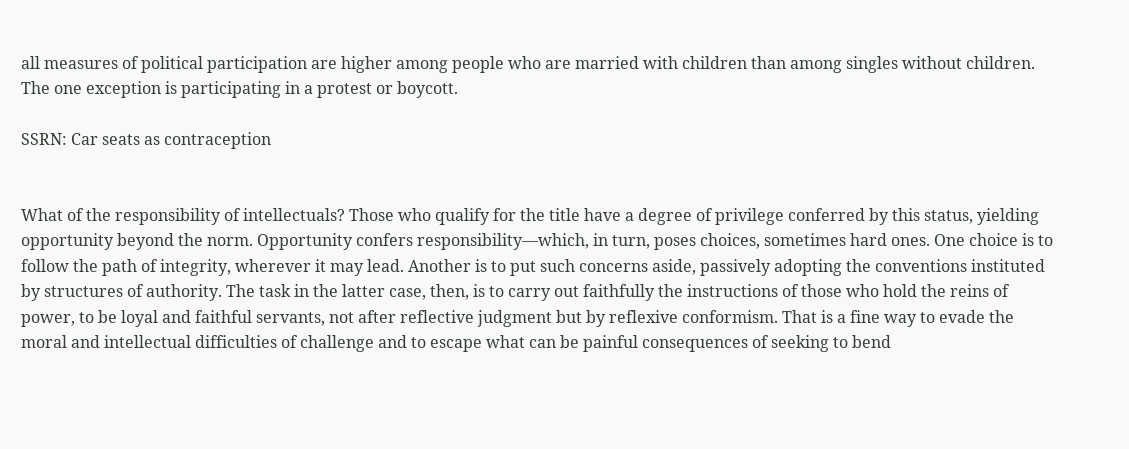all measures of political participation are higher among people who are married with children than among singles without children. The one exception is participating in a protest or boycott.

SSRN: Car seats as contraception


What of the responsibility of intellectuals? Those who qualify for the title have a degree of privilege conferred by this status, yielding opportunity beyond the norm. Opportunity confers responsibility—which, in turn, poses choices, sometimes hard ones. One choice is to follow the path of integrity, wherever it may lead. Another is to put such concerns aside, passively adopting the conventions instituted by structures of authority. The task in the latter case, then, is to carry out faithfully the instructions of those who hold the reins of power, to be loyal and faithful servants, not after reflective judgment but by reflexive conformism. That is a fine way to evade the moral and intellectual difficulties of challenge and to escape what can be painful consequences of seeking to bend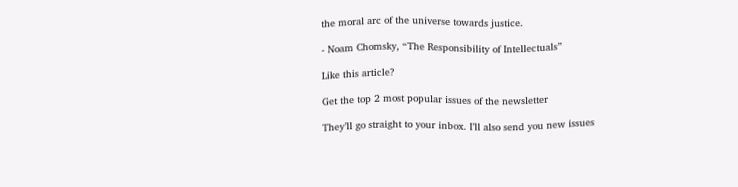the moral arc of the universe towards justice.

- Noam Chomsky, “The Responsibility of Intellectuals”

Like this article?

Get the top 2 most popular issues of the newsletter

They’ll go straight to your inbox. I’ll also send you new issues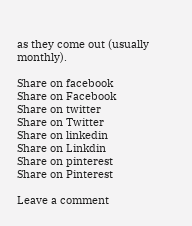as they come out (usually monthly).

Share on facebook
Share on Facebook
Share on twitter
Share on Twitter
Share on linkedin
Share on Linkdin
Share on pinterest
Share on Pinterest

Leave a comment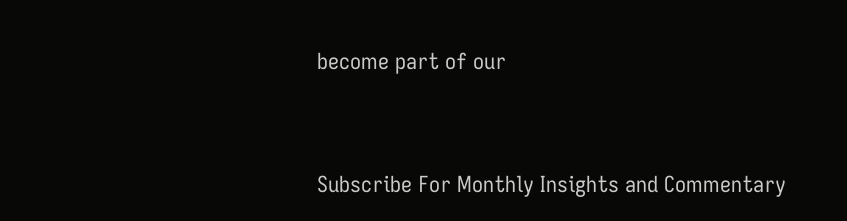become part of our



Subscribe For Monthly Insights and Commentary